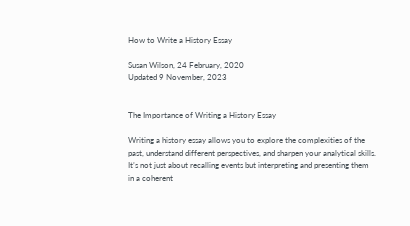How to Write a History Essay

Susan Wilson, 24 February, 2020
Updated 9 November, 2023


The Importance of Writing a History Essay

Writing a history essay allows you to explore the complexities of the past, understand different perspectives, and sharpen your analytical skills. It’s not just about recalling events but interpreting and presenting them in a coherent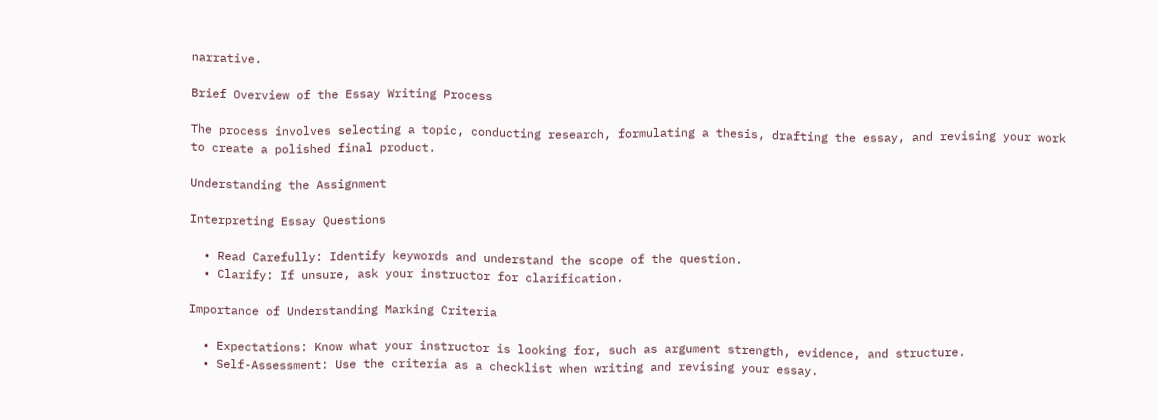narrative.

Brief Overview of the Essay Writing Process

The process involves selecting a topic, conducting research, formulating a thesis, drafting the essay, and revising your work to create a polished final product.

Understanding the Assignment

Interpreting Essay Questions

  • Read Carefully: Identify keywords and understand the scope of the question.
  • Clarify: If unsure, ask your instructor for clarification.

Importance of Understanding Marking Criteria

  • Expectations: Know what your instructor is looking for, such as argument strength, evidence, and structure.
  • Self-Assessment: Use the criteria as a checklist when writing and revising your essay.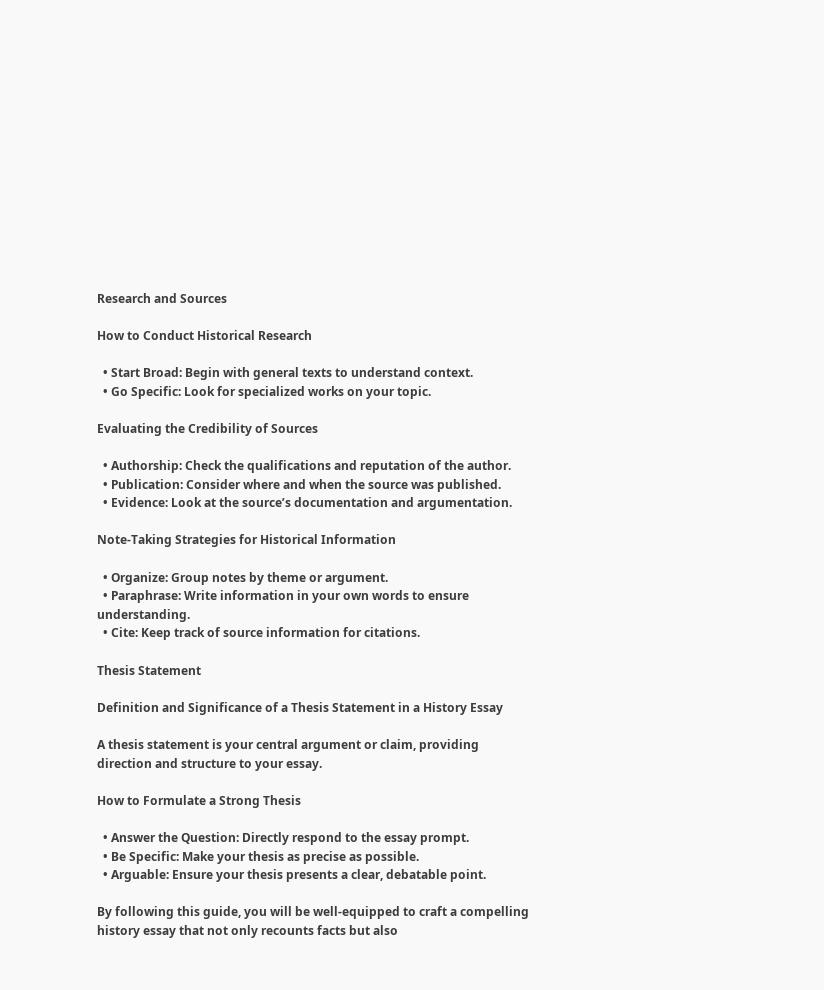Research and Sources

How to Conduct Historical Research

  • Start Broad: Begin with general texts to understand context.
  • Go Specific: Look for specialized works on your topic.

Evaluating the Credibility of Sources

  • Authorship: Check the qualifications and reputation of the author.
  • Publication: Consider where and when the source was published.
  • Evidence: Look at the source’s documentation and argumentation.

Note-Taking Strategies for Historical Information

  • Organize: Group notes by theme or argument.
  • Paraphrase: Write information in your own words to ensure understanding.
  • Cite: Keep track of source information for citations.

Thesis Statement

Definition and Significance of a Thesis Statement in a History Essay

A thesis statement is your central argument or claim, providing direction and structure to your essay.

How to Formulate a Strong Thesis

  • Answer the Question: Directly respond to the essay prompt.
  • Be Specific: Make your thesis as precise as possible.
  • Arguable: Ensure your thesis presents a clear, debatable point.

By following this guide, you will be well-equipped to craft a compelling history essay that not only recounts facts but also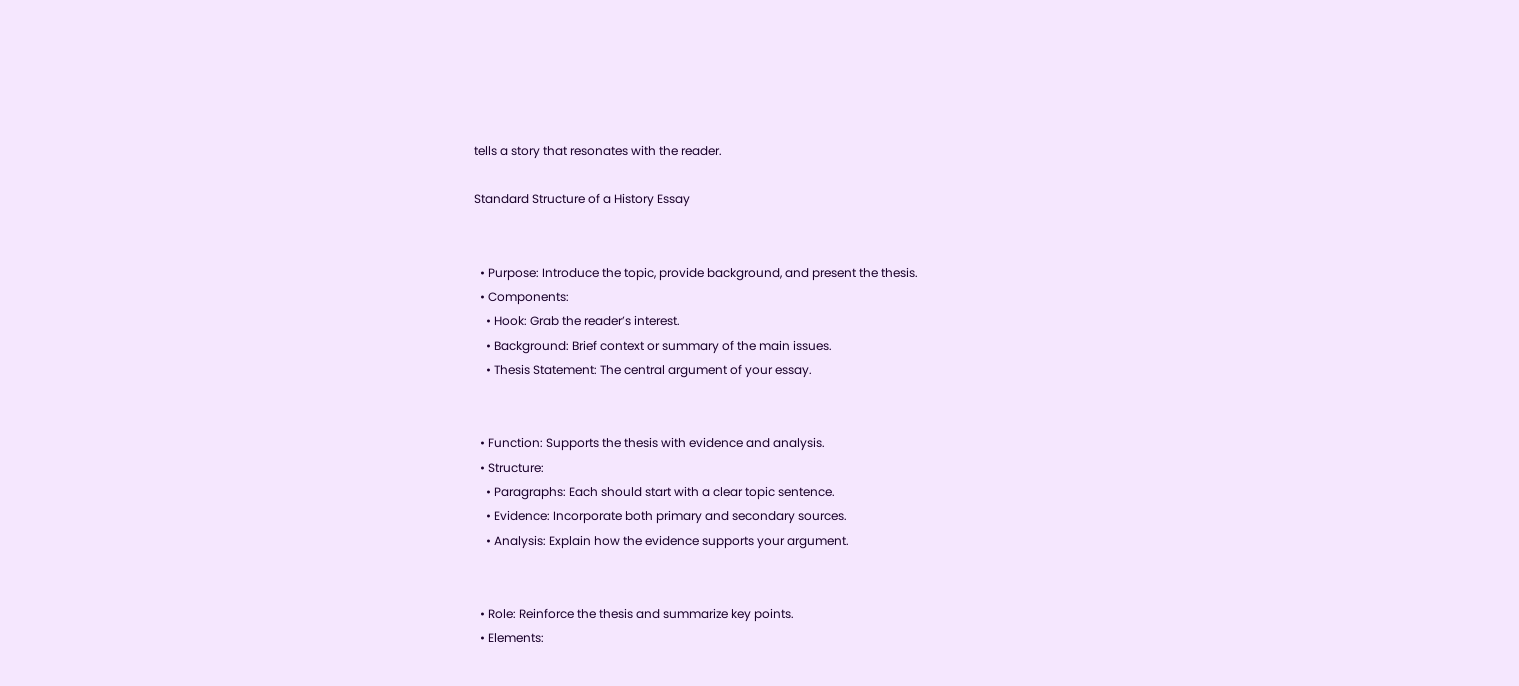tells a story that resonates with the reader.

Standard Structure of a History Essay


  • Purpose: Introduce the topic, provide background, and present the thesis.
  • Components:
    • Hook: Grab the reader’s interest.
    • Background: Brief context or summary of the main issues.
    • Thesis Statement: The central argument of your essay.


  • Function: Supports the thesis with evidence and analysis.
  • Structure:
    • Paragraphs: Each should start with a clear topic sentence.
    • Evidence: Incorporate both primary and secondary sources.
    • Analysis: Explain how the evidence supports your argument.


  • Role: Reinforce the thesis and summarize key points.
  • Elements: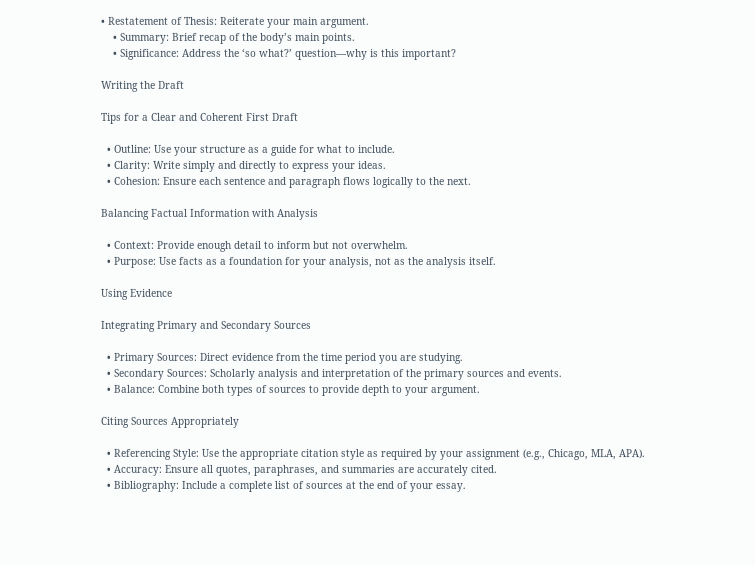• Restatement of Thesis: Reiterate your main argument.
    • Summary: Brief recap of the body’s main points.
    • Significance: Address the ‘so what?’ question—why is this important?

Writing the Draft

Tips for a Clear and Coherent First Draft

  • Outline: Use your structure as a guide for what to include.
  • Clarity: Write simply and directly to express your ideas.
  • Cohesion: Ensure each sentence and paragraph flows logically to the next.

Balancing Factual Information with Analysis

  • Context: Provide enough detail to inform but not overwhelm.
  • Purpose: Use facts as a foundation for your analysis, not as the analysis itself.

Using Evidence

Integrating Primary and Secondary Sources

  • Primary Sources: Direct evidence from the time period you are studying.
  • Secondary Sources: Scholarly analysis and interpretation of the primary sources and events.
  • Balance: Combine both types of sources to provide depth to your argument.

Citing Sources Appropriately

  • Referencing Style: Use the appropriate citation style as required by your assignment (e.g., Chicago, MLA, APA).
  • Accuracy: Ensure all quotes, paraphrases, and summaries are accurately cited.
  • Bibliography: Include a complete list of sources at the end of your essay.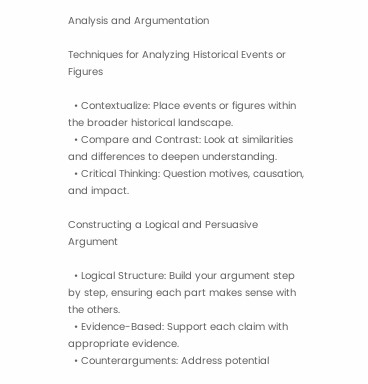Analysis and Argumentation

Techniques for Analyzing Historical Events or Figures

  • Contextualize: Place events or figures within the broader historical landscape.
  • Compare and Contrast: Look at similarities and differences to deepen understanding.
  • Critical Thinking: Question motives, causation, and impact.

Constructing a Logical and Persuasive Argument

  • Logical Structure: Build your argument step by step, ensuring each part makes sense with the others.
  • Evidence-Based: Support each claim with appropriate evidence.
  • Counterarguments: Address potential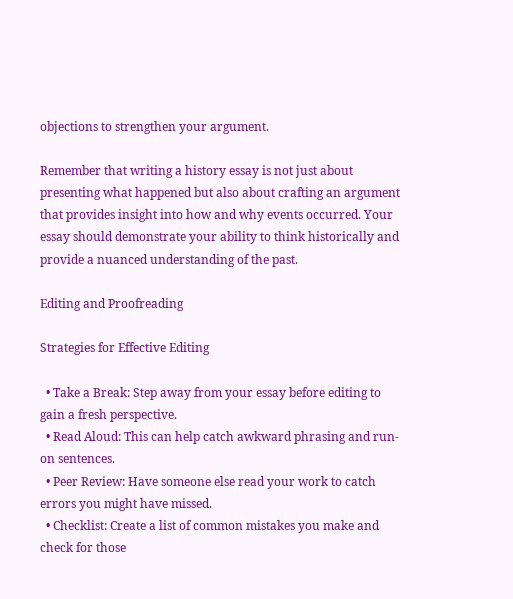objections to strengthen your argument.

Remember that writing a history essay is not just about presenting what happened but also about crafting an argument that provides insight into how and why events occurred. Your essay should demonstrate your ability to think historically and provide a nuanced understanding of the past.

Editing and Proofreading

Strategies for Effective Editing

  • Take a Break: Step away from your essay before editing to gain a fresh perspective.
  • Read Aloud: This can help catch awkward phrasing and run-on sentences.
  • Peer Review: Have someone else read your work to catch errors you might have missed.
  • Checklist: Create a list of common mistakes you make and check for those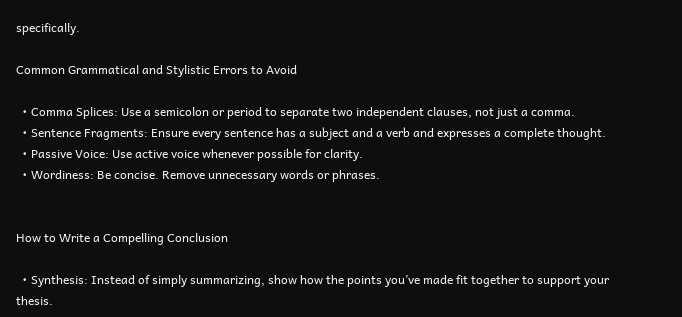specifically.

Common Grammatical and Stylistic Errors to Avoid

  • Comma Splices: Use a semicolon or period to separate two independent clauses, not just a comma.
  • Sentence Fragments: Ensure every sentence has a subject and a verb and expresses a complete thought.
  • Passive Voice: Use active voice whenever possible for clarity.
  • Wordiness: Be concise. Remove unnecessary words or phrases.


How to Write a Compelling Conclusion

  • Synthesis: Instead of simply summarizing, show how the points you’ve made fit together to support your thesis.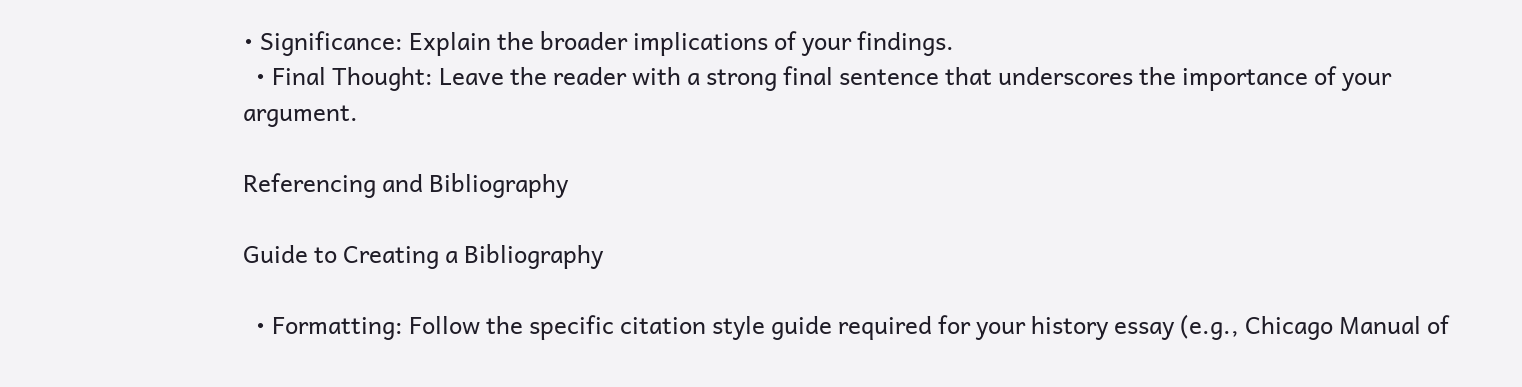• Significance: Explain the broader implications of your findings.
  • Final Thought: Leave the reader with a strong final sentence that underscores the importance of your argument.

Referencing and Bibliography

Guide to Creating a Bibliography

  • Formatting: Follow the specific citation style guide required for your history essay (e.g., Chicago Manual of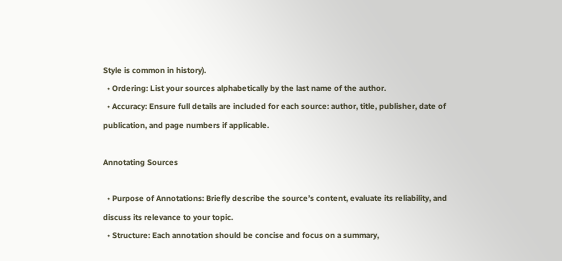Style is common in history).
  • Ordering: List your sources alphabetically by the last name of the author.
  • Accuracy: Ensure full details are included for each source: author, title, publisher, date of publication, and page numbers if applicable.

Annotating Sources

  • Purpose of Annotations: Briefly describe the source’s content, evaluate its reliability, and discuss its relevance to your topic.
  • Structure: Each annotation should be concise and focus on a summary,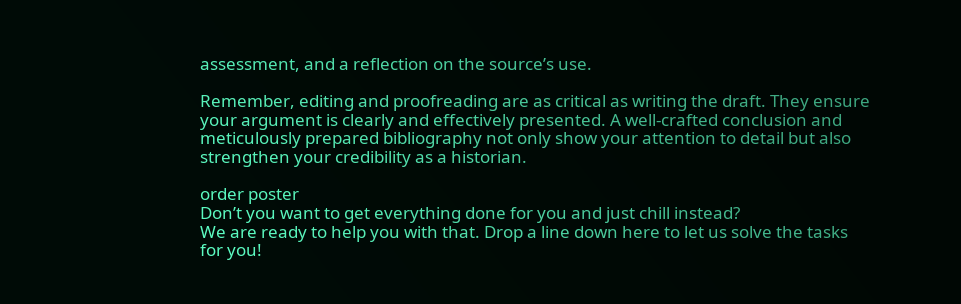assessment, and a reflection on the source’s use.

Remember, editing and proofreading are as critical as writing the draft. They ensure your argument is clearly and effectively presented. A well-crafted conclusion and meticulously prepared bibliography not only show your attention to detail but also strengthen your credibility as a historian.

order poster
Don’t you want to get everything done for you and just chill instead?
We are ready to help you with that. Drop a line down here to let us solve the tasks for you!